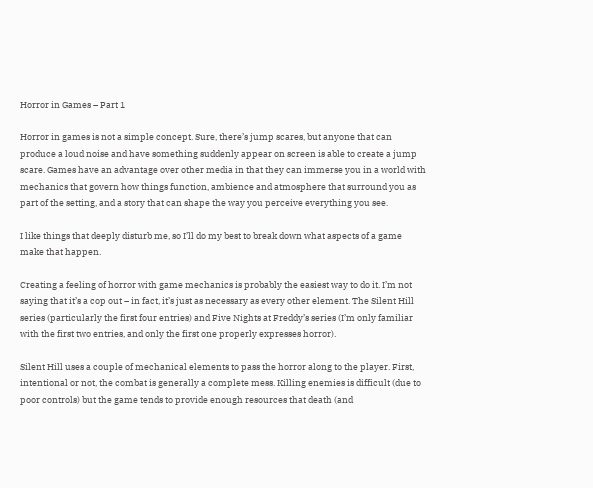Horror in Games – Part 1

Horror in games is not a simple concept. Sure, there’s jump scares, but anyone that can produce a loud noise and have something suddenly appear on screen is able to create a jump scare. Games have an advantage over other media in that they can immerse you in a world with mechanics that govern how things function, ambience and atmosphere that surround you as part of the setting, and a story that can shape the way you perceive everything you see.

I like things that deeply disturb me, so I’ll do my best to break down what aspects of a game make that happen.

Creating a feeling of horror with game mechanics is probably the easiest way to do it. I’m not saying that it’s a cop out – in fact, it’s just as necessary as every other element. The Silent Hill series (particularly the first four entries) and Five Nights at Freddy’s series (I’m only familiar with the first two entries, and only the first one properly expresses horror).

Silent Hill uses a couple of mechanical elements to pass the horror along to the player. First, intentional or not, the combat is generally a complete mess. Killing enemies is difficult (due to poor controls) but the game tends to provide enough resources that death (and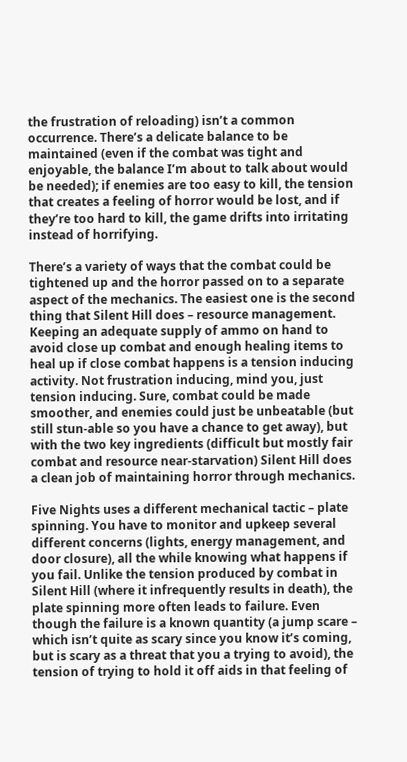the frustration of reloading) isn’t a common occurrence. There’s a delicate balance to be maintained (even if the combat was tight and enjoyable, the balance I’m about to talk about would be needed); if enemies are too easy to kill, the tension that creates a feeling of horror would be lost, and if they’re too hard to kill, the game drifts into irritating instead of horrifying.

There’s a variety of ways that the combat could be tightened up and the horror passed on to a separate aspect of the mechanics. The easiest one is the second thing that Silent Hill does – resource management. Keeping an adequate supply of ammo on hand to avoid close up combat and enough healing items to heal up if close combat happens is a tension inducing activity. Not frustration inducing, mind you, just tension inducing. Sure, combat could be made smoother, and enemies could just be unbeatable (but still stun-able so you have a chance to get away), but with the two key ingredients (difficult but mostly fair combat and resource near-starvation) Silent Hill does a clean job of maintaining horror through mechanics.

Five Nights uses a different mechanical tactic – plate spinning. You have to monitor and upkeep several different concerns (lights, energy management, and door closure), all the while knowing what happens if you fail. Unlike the tension produced by combat in Silent Hill (where it infrequently results in death), the plate spinning more often leads to failure. Even though the failure is a known quantity (a jump scare – which isn’t quite as scary since you know it’s coming, but is scary as a threat that you a trying to avoid), the tension of trying to hold it off aids in that feeling of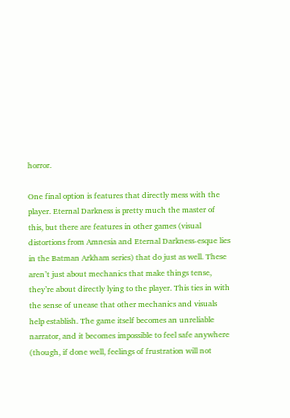horror.

One final option is features that directly mess with the player. Eternal Darkness is pretty much the master of this, but there are features in other games (visual distortions from Amnesia and Eternal Darkness-esque lies in the Batman Arkham series) that do just as well. These aren’t just about mechanics that make things tense, they’re about directly lying to the player. This ties in with the sense of unease that other mechanics and visuals help establish. The game itself becomes an unreliable narrator, and it becomes impossible to feel safe anywhere (though, if done well, feelings of frustration will not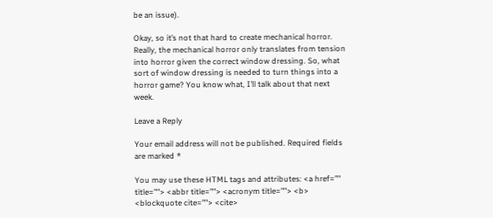be an issue).

Okay, so it’s not that hard to create mechanical horror. Really, the mechanical horror only translates from tension into horror given the correct window dressing. So, what sort of window dressing is needed to turn things into a horror game? You know what, I’ll talk about that next week.

Leave a Reply

Your email address will not be published. Required fields are marked *

You may use these HTML tags and attributes: <a href="" title=""> <abbr title=""> <acronym title=""> <b> <blockquote cite=""> <cite>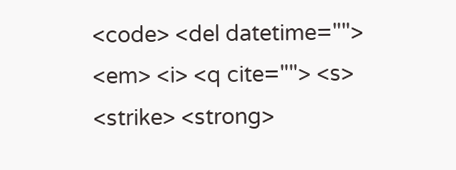<code> <del datetime=""> <em> <i> <q cite=""> <s> <strike> <strong>